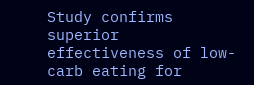Study confirms superior effectiveness of low-carb eating for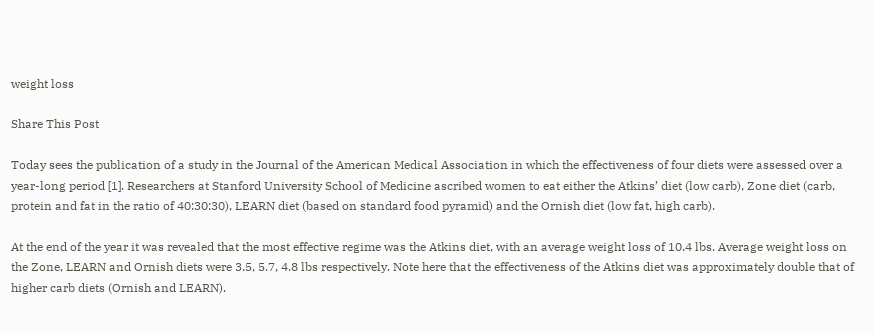weight loss

Share This Post

Today sees the publication of a study in the Journal of the American Medical Association in which the effectiveness of four diets were assessed over a year-long period [1]. Researchers at Stanford University School of Medicine ascribed women to eat either the Atkins’ diet (low carb), Zone diet (carb, protein and fat in the ratio of 40:30:30), LEARN diet (based on standard food pyramid) and the Ornish diet (low fat, high carb).

At the end of the year it was revealed that the most effective regime was the Atkins diet, with an average weight loss of 10.4 lbs. Average weight loss on the Zone, LEARN and Ornish diets were 3.5, 5.7, 4.8 lbs respectively. Note here that the effectiveness of the Atkins diet was approximately double that of higher carb diets (Ornish and LEARN).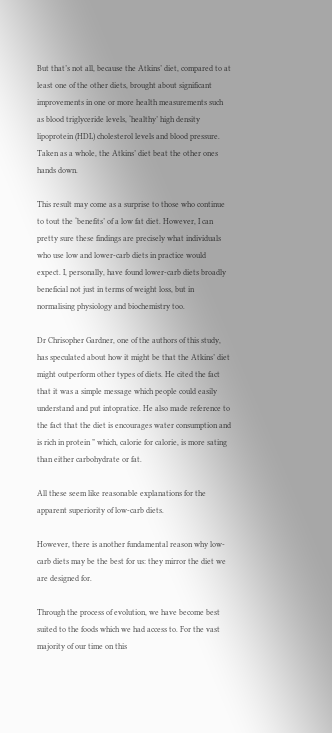But that’s not all, because the Atkins’ diet, compared to at least one of the other diets, brought about significant improvements in one or more health measurements such as blood triglyceride levels, ‘healthy’ high density lipoprotein (HDL) cholesterol levels and blood pressure. Taken as a whole, the Atkins’ diet beat the other ones hands down.

This result may come as a surprise to those who continue to tout the ‘benefits’ of a low fat diet. However, I can pretty sure these findings are precisely what individuals who use low and lower-carb diets in practice would expect. I, personally, have found lower-carb diets broadly beneficial not just in terms of weight loss, but in normalising physiology and biochemistry too.

Dr Chrisopher Gardner, one of the authors of this study, has speculated about how it might be that the Atkins’ diet might outperform other types of diets. He cited the fact that it was a simple message which people could easily understand and put intopratice. He also made reference to the fact that the diet is encourages water consumption and is rich in protein ” which, calorie for calorie, is more sating than either carbohydrate or fat.

All these seem like reasonable explanations for the apparent superiority of low-carb diets.

However, there is another fundamental reason why low-carb diets may be the best for us: they mirror the diet we are designed for.

Through the process of evolution, we have become best suited to the foods which we had access to. For the vast majority of our time on this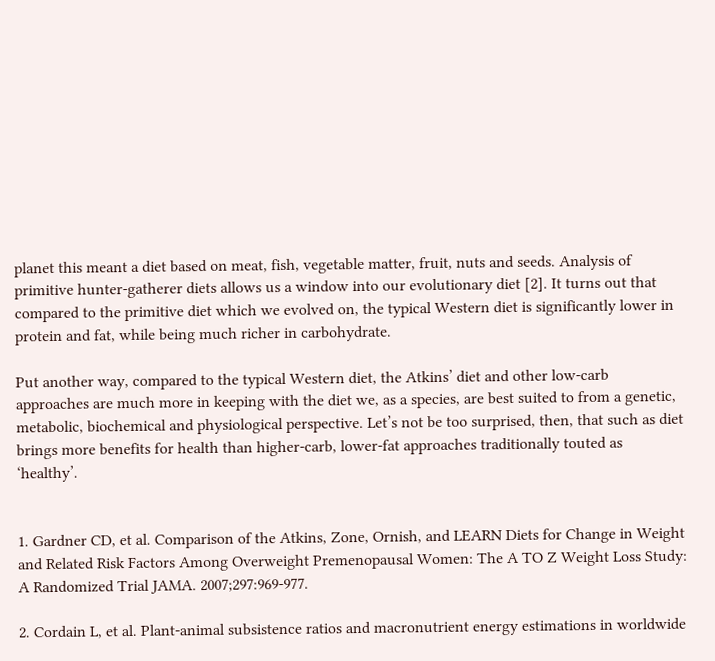planet this meant a diet based on meat, fish, vegetable matter, fruit, nuts and seeds. Analysis of primitive hunter-gatherer diets allows us a window into our evolutionary diet [2]. It turns out that compared to the primitive diet which we evolved on, the typical Western diet is significantly lower in protein and fat, while being much richer in carbohydrate.

Put another way, compared to the typical Western diet, the Atkins’ diet and other low-carb approaches are much more in keeping with the diet we, as a species, are best suited to from a genetic, metabolic, biochemical and physiological perspective. Let’s not be too surprised, then, that such as diet brings more benefits for health than higher-carb, lower-fat approaches traditionally touted as ‘healthy’.


1. Gardner CD, et al. Comparison of the Atkins, Zone, Ornish, and LEARN Diets for Change in Weight and Related Risk Factors Among Overweight Premenopausal Women: The A TO Z Weight Loss Study: A Randomized Trial JAMA. 2007;297:969-977.

2. Cordain L, et al. Plant-animal subsistence ratios and macronutrient energy estimations in worldwide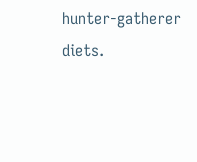hunter-gatherer diets.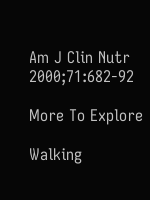Am J Clin Nutr 2000;71:682-92

More To Explore

Walking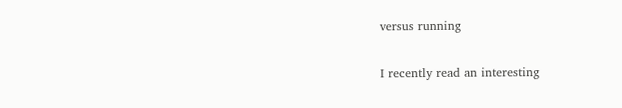versus running

I recently read an interesting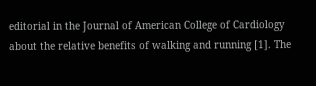editorial in the Journal of American College of Cardiology about the relative benefits of walking and running [1]. The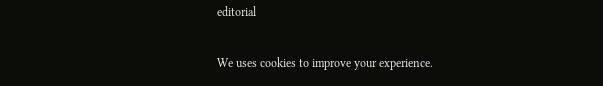editorial

We uses cookies to improve your experience.